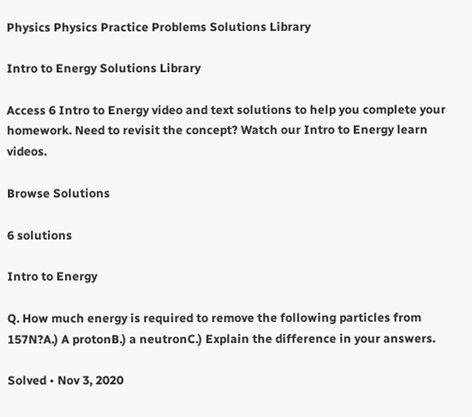Physics Physics Practice Problems Solutions Library

Intro to Energy Solutions Library

Access 6 Intro to Energy video and text solutions to help you complete your homework. Need to revisit the concept? Watch our Intro to Energy learn videos.

Browse Solutions

6 solutions

Intro to Energy

Q. How much energy is required to remove the following particles from 157N?A.) A protonB.) a neutronC.) Explain the difference in your answers.

Solved • Nov 3, 2020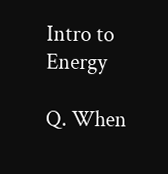Intro to Energy

Q. When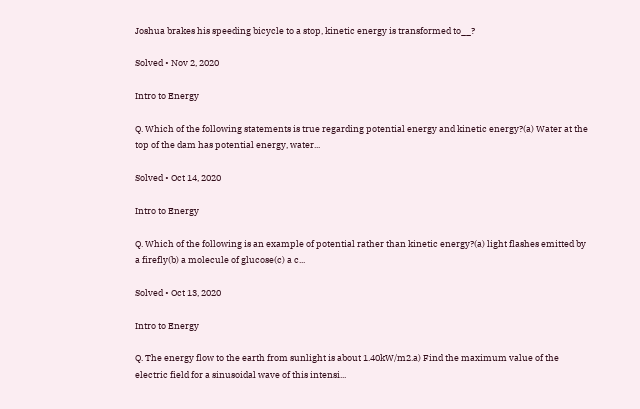Joshua brakes his speeding bicycle to a stop, kinetic energy is transformed to__?

Solved • Nov 2, 2020

Intro to Energy

Q. Which of the following statements is true regarding potential energy and kinetic energy?(a) Water at the top of the dam has potential energy, water...

Solved • Oct 14, 2020

Intro to Energy

Q. Which of the following is an example of potential rather than kinetic energy?(a) light flashes emitted by a firefly(b) a molecule of glucose(c) a c...

Solved • Oct 13, 2020

Intro to Energy

Q. The energy flow to the earth from sunlight is about 1.40kW/m2.a) Find the maximum value of the electric field for a sinusoidal wave of this intensi...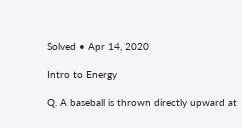Solved • Apr 14, 2020

Intro to Energy

Q. A baseball is thrown directly upward at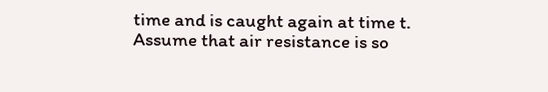time and is caught again at time t. Assume that air resistance is so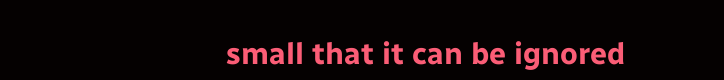small that it can be ignored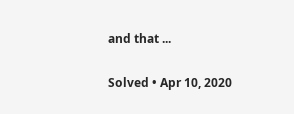and that ...

Solved • Apr 10, 2020